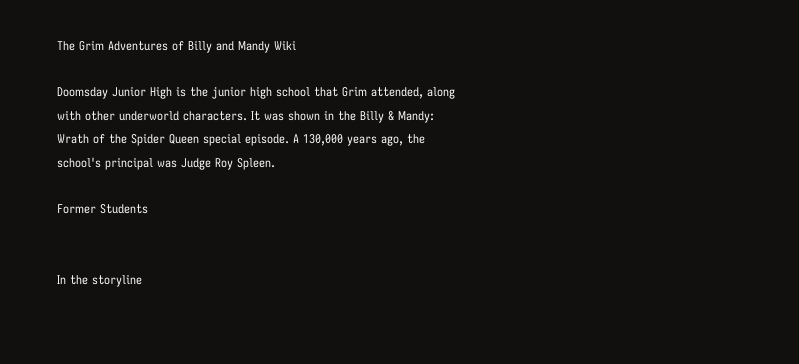The Grim Adventures of Billy and Mandy Wiki

Doomsday Junior High is the junior high school that Grim attended, along with other underworld characters. It was shown in the Billy & Mandy: Wrath of the Spider Queen special episode. A 130,000 years ago, the school's principal was Judge Roy Spleen.

Former Students


In the storyline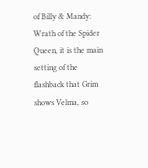of Billy & Mandy: Wrath of the Spider Queen, it is the main setting of the flashback that Grim shows Velma, so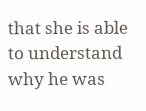that she is able to understand why he was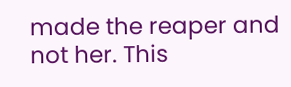made the reaper and not her. This